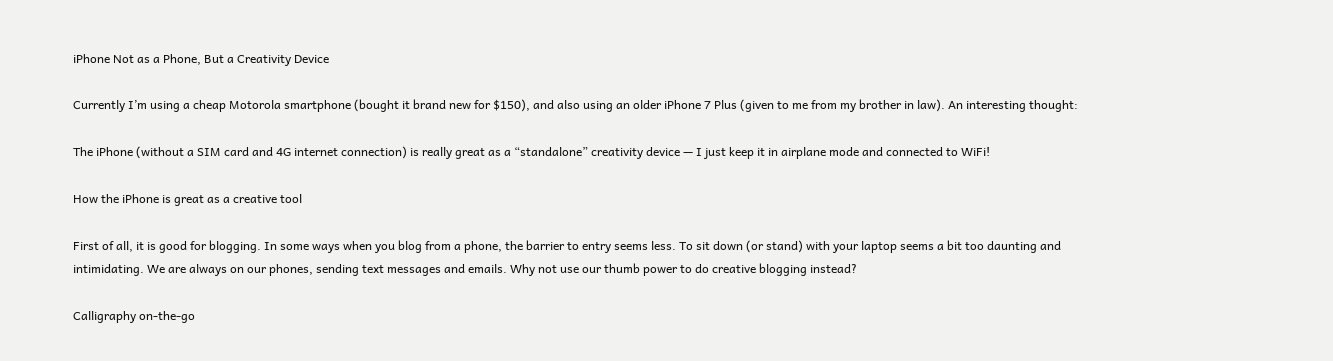iPhone Not as a Phone, But a Creativity Device

Currently I’m using a cheap Motorola smartphone (bought it brand new for $150), and also using an older iPhone 7 Plus (given to me from my brother in law). An interesting thought:

The iPhone (without a SIM card and 4G internet connection) is really great as a “standalone” creativity device — I just keep it in airplane mode and connected to WiFi!

How the iPhone is great as a creative tool

First of all, it is good for blogging. In some ways when you blog from a phone, the barrier to entry seems less. To sit down (or stand) with your laptop seems a bit too daunting and intimidating. We are always on our phones, sending text messages and emails. Why not use our thumb power to do creative blogging instead?

Calligraphy on-the-go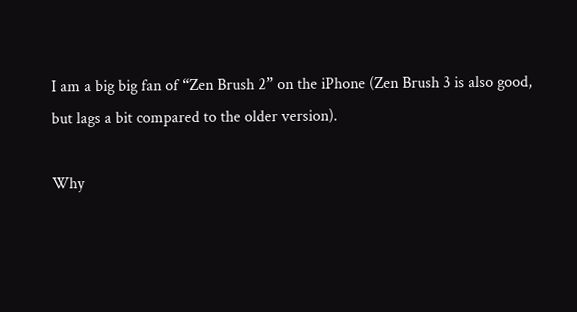I am a big big fan of “Zen Brush 2” on the iPhone (Zen Brush 3 is also good, but lags a bit compared to the older version).

Why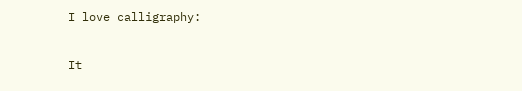I love calligraphy:

It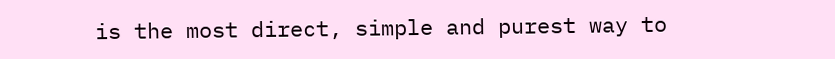is the most direct, simple and purest way to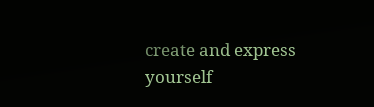create and express yourself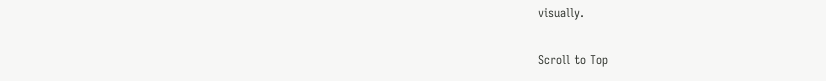visually.

Scroll to Top